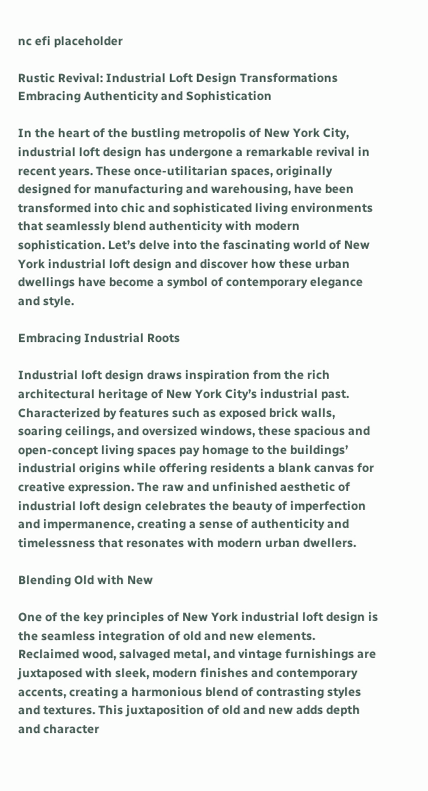nc efi placeholder

Rustic Revival: Industrial Loft Design Transformations Embracing Authenticity and Sophistication

In the heart of the bustling metropolis of New York City, industrial loft design has undergone a remarkable revival in recent years. These once-utilitarian spaces, originally designed for manufacturing and warehousing, have been transformed into chic and sophisticated living environments that seamlessly blend authenticity with modern sophistication. Let’s delve into the fascinating world of New York industrial loft design and discover how these urban dwellings have become a symbol of contemporary elegance and style.

Embracing Industrial Roots

Industrial loft design draws inspiration from the rich architectural heritage of New York City’s industrial past. Characterized by features such as exposed brick walls, soaring ceilings, and oversized windows, these spacious and open-concept living spaces pay homage to the buildings’ industrial origins while offering residents a blank canvas for creative expression. The raw and unfinished aesthetic of industrial loft design celebrates the beauty of imperfection and impermanence, creating a sense of authenticity and timelessness that resonates with modern urban dwellers.

Blending Old with New

One of the key principles of New York industrial loft design is the seamless integration of old and new elements. Reclaimed wood, salvaged metal, and vintage furnishings are juxtaposed with sleek, modern finishes and contemporary accents, creating a harmonious blend of contrasting styles and textures. This juxtaposition of old and new adds depth and character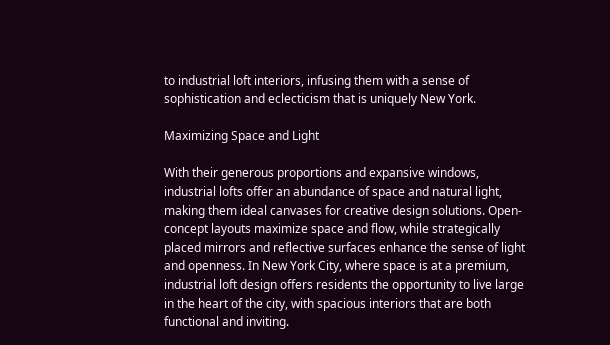to industrial loft interiors, infusing them with a sense of sophistication and eclecticism that is uniquely New York.

Maximizing Space and Light

With their generous proportions and expansive windows, industrial lofts offer an abundance of space and natural light, making them ideal canvases for creative design solutions. Open-concept layouts maximize space and flow, while strategically placed mirrors and reflective surfaces enhance the sense of light and openness. In New York City, where space is at a premium, industrial loft design offers residents the opportunity to live large in the heart of the city, with spacious interiors that are both functional and inviting.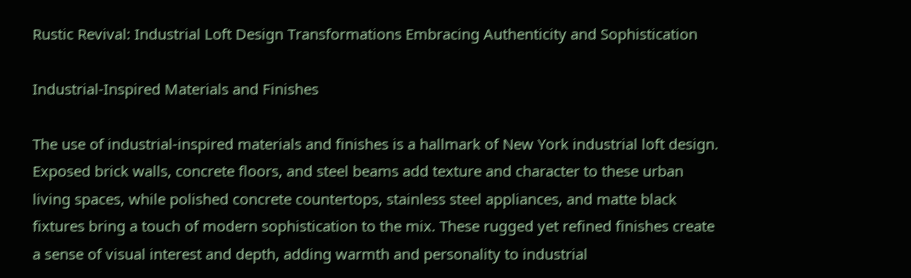Rustic Revival: Industrial Loft Design Transformations Embracing Authenticity and Sophistication

Industrial-Inspired Materials and Finishes

The use of industrial-inspired materials and finishes is a hallmark of New York industrial loft design. Exposed brick walls, concrete floors, and steel beams add texture and character to these urban living spaces, while polished concrete countertops, stainless steel appliances, and matte black fixtures bring a touch of modern sophistication to the mix. These rugged yet refined finishes create a sense of visual interest and depth, adding warmth and personality to industrial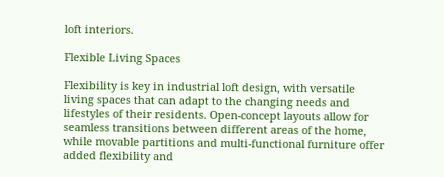loft interiors.

Flexible Living Spaces

Flexibility is key in industrial loft design, with versatile living spaces that can adapt to the changing needs and lifestyles of their residents. Open-concept layouts allow for seamless transitions between different areas of the home, while movable partitions and multi-functional furniture offer added flexibility and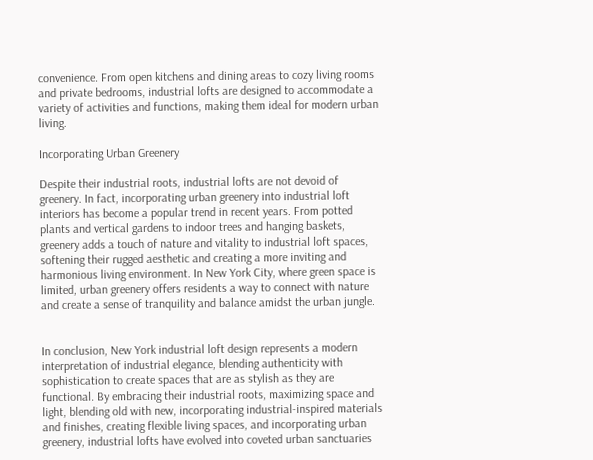convenience. From open kitchens and dining areas to cozy living rooms and private bedrooms, industrial lofts are designed to accommodate a variety of activities and functions, making them ideal for modern urban living.

Incorporating Urban Greenery

Despite their industrial roots, industrial lofts are not devoid of greenery. In fact, incorporating urban greenery into industrial loft interiors has become a popular trend in recent years. From potted plants and vertical gardens to indoor trees and hanging baskets, greenery adds a touch of nature and vitality to industrial loft spaces, softening their rugged aesthetic and creating a more inviting and harmonious living environment. In New York City, where green space is limited, urban greenery offers residents a way to connect with nature and create a sense of tranquility and balance amidst the urban jungle.


In conclusion, New York industrial loft design represents a modern interpretation of industrial elegance, blending authenticity with sophistication to create spaces that are as stylish as they are functional. By embracing their industrial roots, maximizing space and light, blending old with new, incorporating industrial-inspired materials and finishes, creating flexible living spaces, and incorporating urban greenery, industrial lofts have evolved into coveted urban sanctuaries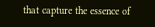that capture the essence of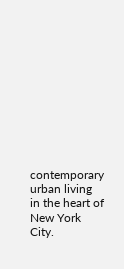contemporary urban living in the heart of New York City.